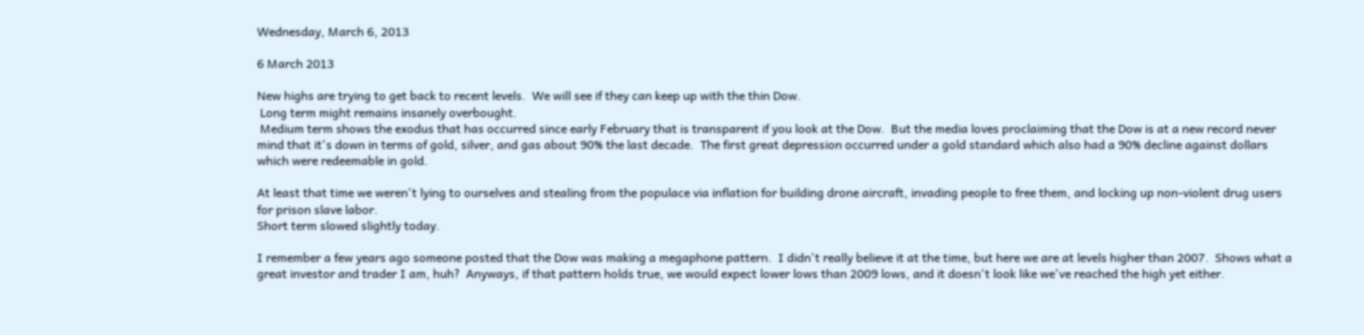Wednesday, March 6, 2013

6 March 2013

New highs are trying to get back to recent levels.  We will see if they can keep up with the thin Dow.
 Long term might remains insanely overbought.
 Medium term shows the exodus that has occurred since early February that is transparent if you look at the Dow.  But the media loves proclaiming that the Dow is at a new record never mind that it's down in terms of gold, silver, and gas about 90% the last decade.  The first great depression occurred under a gold standard which also had a 90% decline against dollars which were redeemable in gold.

At least that time we weren't lying to ourselves and stealing from the populace via inflation for building drone aircraft, invading people to free them, and locking up non-violent drug users for prison slave labor.
Short term slowed slightly today.

I remember a few years ago someone posted that the Dow was making a megaphone pattern.  I didn't really believe it at the time, but here we are at levels higher than 2007.  Shows what a great investor and trader I am, huh?  Anyways, if that pattern holds true, we would expect lower lows than 2009 lows, and it doesn't look like we've reached the high yet either.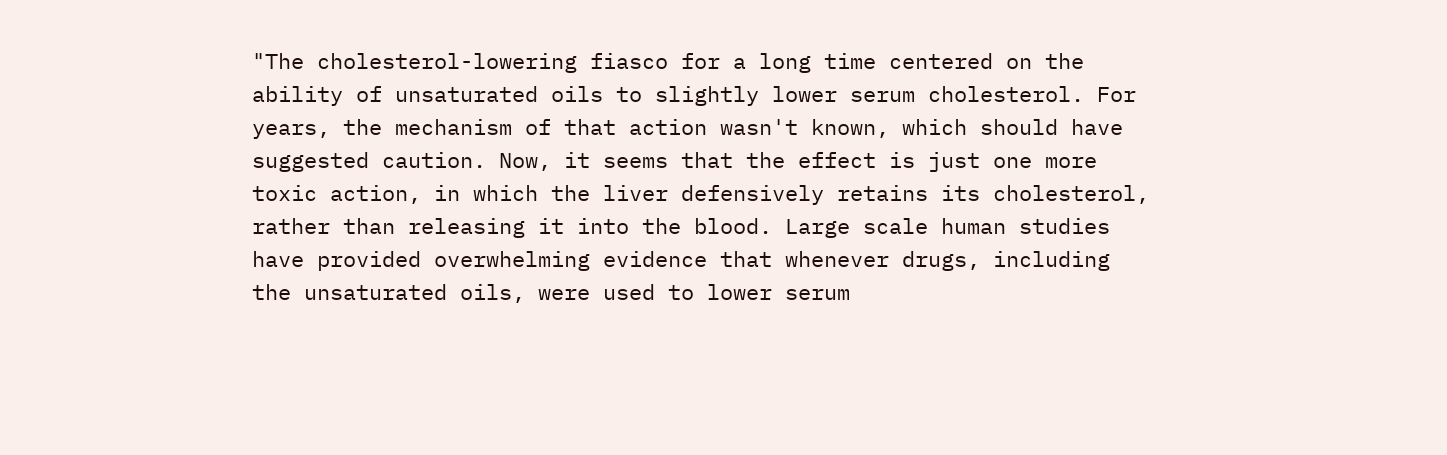"The cholesterol-lowering fiasco for a long time centered on the ability of unsaturated oils to slightly lower serum cholesterol. For years, the mechanism of that action wasn't known, which should have suggested caution. Now, it seems that the effect is just one more toxic action, in which the liver defensively retains its cholesterol, rather than releasing it into the blood. Large scale human studies have provided overwhelming evidence that whenever drugs, including the unsaturated oils, were used to lower serum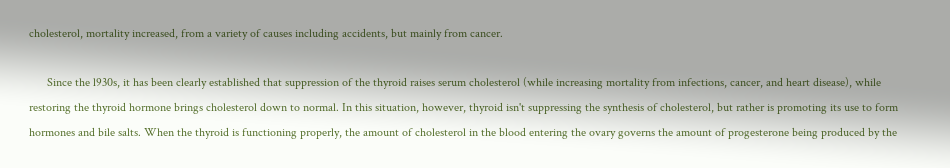cholesterol, mortality increased, from a variety of causes including accidents, but mainly from cancer.

      Since the l930s, it has been clearly established that suppression of the thyroid raises serum cholesterol (while increasing mortality from infections, cancer, and heart disease), while restoring the thyroid hormone brings cholesterol down to normal. In this situation, however, thyroid isn't suppressing the synthesis of cholesterol, but rather is promoting its use to form hormones and bile salts. When the thyroid is functioning properly, the amount of cholesterol in the blood entering the ovary governs the amount of progesterone being produced by the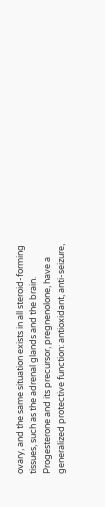ovary, and the same situation exists in all steroid-forming tissues, such as the adrenal glands and the brain. Progesterone and its precursor, pregnenolone, have a generalized protective function: antioxidant, anti-seizure,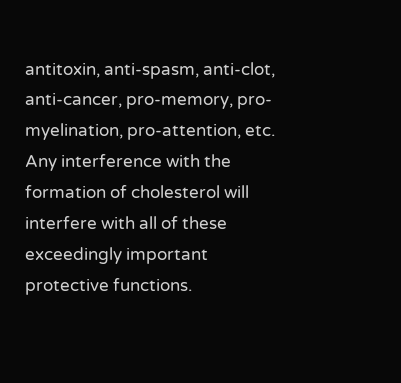antitoxin, anti-spasm, anti-clot, anti-cancer, pro-memory, pro-myelination, pro-attention, etc. Any interference with the formation of cholesterol will interfere with all of these exceedingly important protective functions.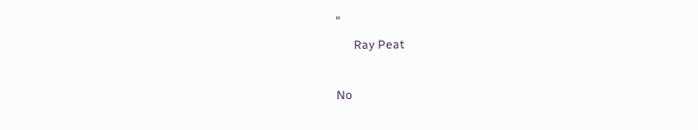"
      Ray Peat

No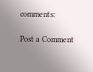comments:

Post a Comment